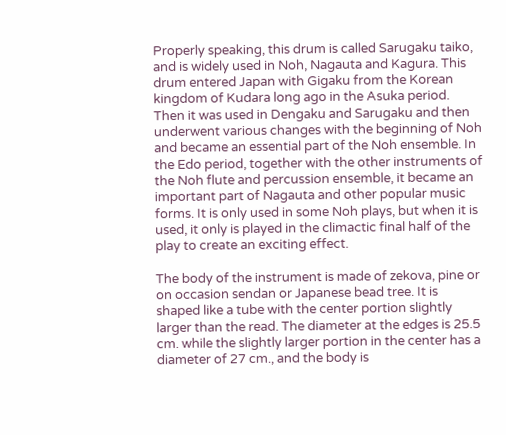Properly speaking, this drum is called Sarugaku taiko, and is widely used in Noh, Nagauta and Kagura. This drum entered Japan with Gigaku from the Korean kingdom of Kudara long ago in the Asuka period. Then it was used in Dengaku and Sarugaku and then underwent various changes with the beginning of Noh and became an essential part of the Noh ensemble. In the Edo period, together with the other instruments of the Noh flute and percussion ensemble, it became an important part of Nagauta and other popular music forms. It is only used in some Noh plays, but when it is used, it only is played in the climactic final half of the play to create an exciting effect.

The body of the instrument is made of zekova, pine or on occasion sendan or Japanese bead tree. It is shaped like a tube with the center portion slightly larger than the read. The diameter at the edges is 25.5 cm. while the slightly larger portion in the center has a diameter of 27 cm., and the body is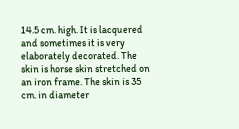14.5 cm. high. It is lacquered and sometimes it is very elaborately decorated. The skin is horse skin stretched on an iron frame. The skin is 35 cm. in diameter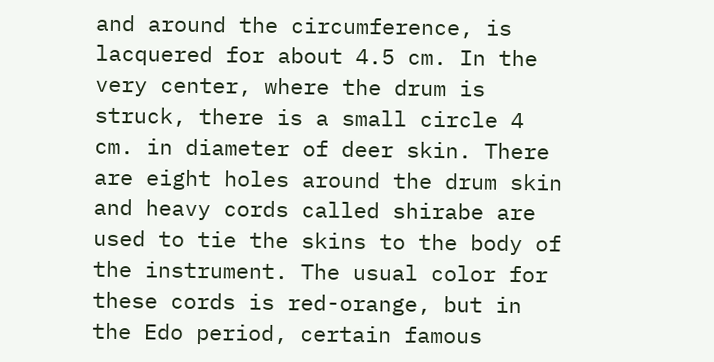and around the circumference, is lacquered for about 4.5 cm. In the very center, where the drum is struck, there is a small circle 4 cm. in diameter of deer skin. There are eight holes around the drum skin and heavy cords called shirabe are used to tie the skins to the body of the instrument. The usual color for these cords is red-orange, but in the Edo period, certain famous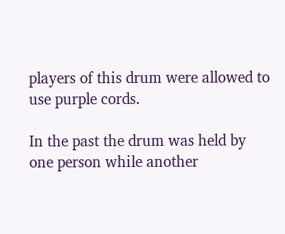players of this drum were allowed to use purple cords.

In the past the drum was held by one person while another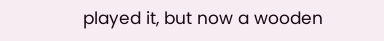played it, but now a wooden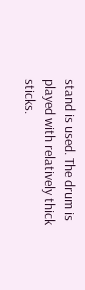stand is used. The drum is played with relatively thick sticks.